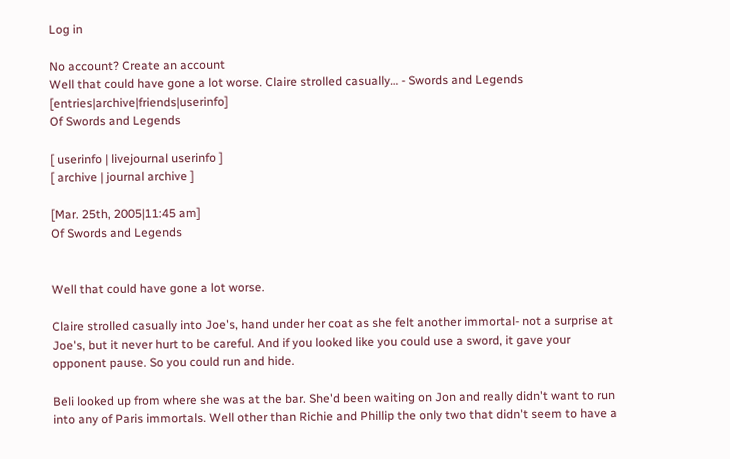Log in

No account? Create an account
Well that could have gone a lot worse. Claire strolled casually… - Swords and Legends [entries|archive|friends|userinfo]
Of Swords and Legends

[ userinfo | livejournal userinfo ]
[ archive | journal archive ]

[Mar. 25th, 2005|11:45 am]
Of Swords and Legends


Well that could have gone a lot worse.

Claire strolled casually into Joe's, hand under her coat as she felt another immortal- not a surprise at Joe's, but it never hurt to be careful. And if you looked like you could use a sword, it gave your opponent pause. So you could run and hide.

Beli looked up from where she was at the bar. She'd been waiting on Jon and really didn't want to run into any of Paris immortals. Well other than Richie and Phillip the only two that didn't seem to have a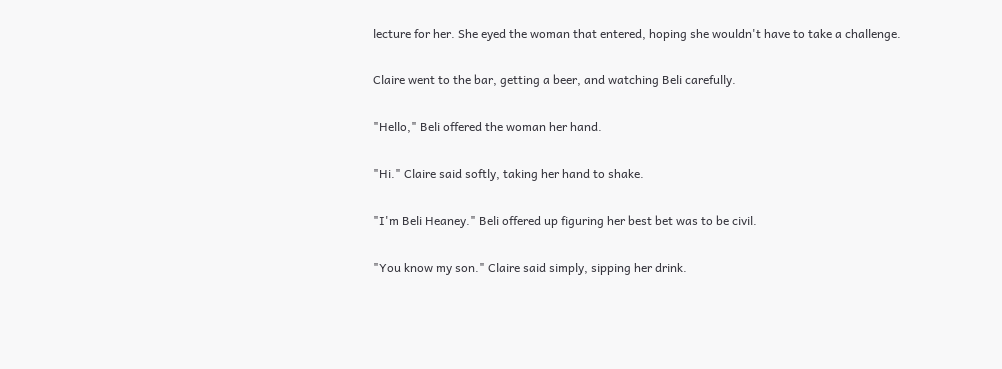lecture for her. She eyed the woman that entered, hoping she wouldn't have to take a challenge.

Claire went to the bar, getting a beer, and watching Beli carefully.

"Hello," Beli offered the woman her hand.

"Hi." Claire said softly, taking her hand to shake.

"I'm Beli Heaney." Beli offered up figuring her best bet was to be civil.

"You know my son." Claire said simply, sipping her drink.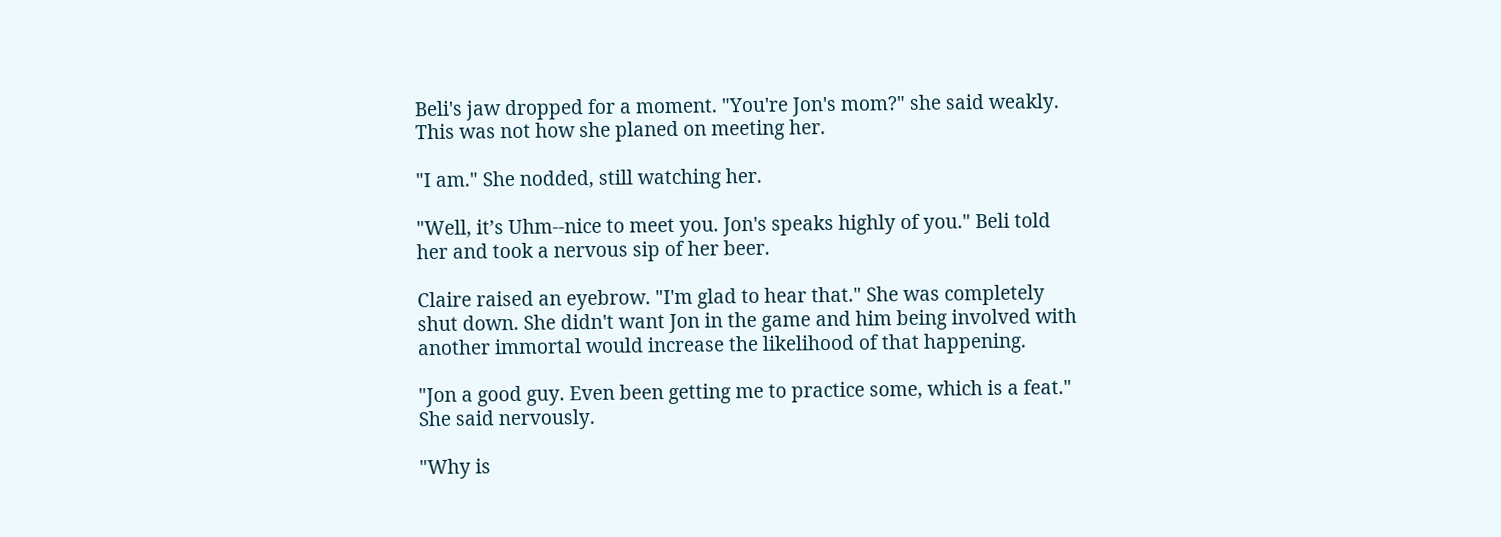Beli's jaw dropped for a moment. "You're Jon's mom?" she said weakly. This was not how she planed on meeting her.

"I am." She nodded, still watching her.

"Well, it’s Uhm--nice to meet you. Jon's speaks highly of you." Beli told her and took a nervous sip of her beer.

Claire raised an eyebrow. "I'm glad to hear that." She was completely shut down. She didn't want Jon in the game and him being involved with another immortal would increase the likelihood of that happening.

"Jon a good guy. Even been getting me to practice some, which is a feat." She said nervously.

"Why is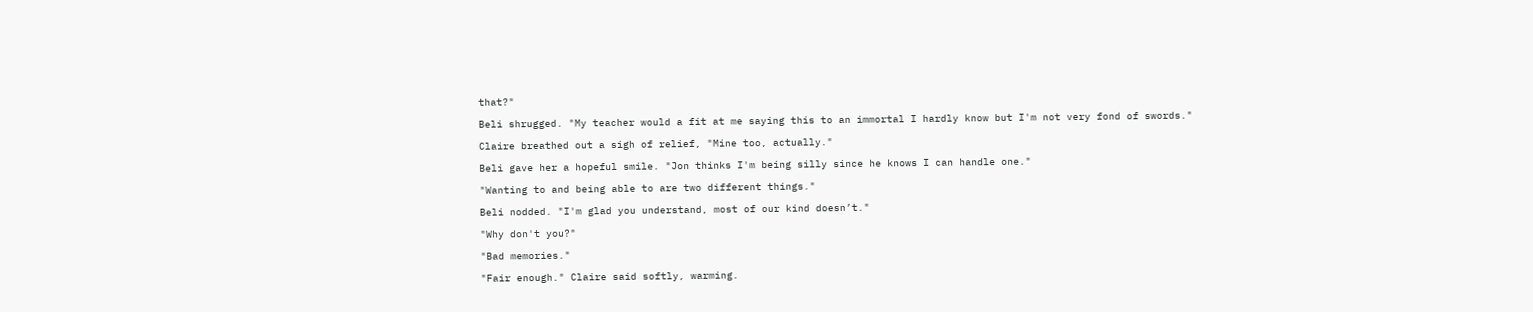that?"

Beli shrugged. "My teacher would a fit at me saying this to an immortal I hardly know but I'm not very fond of swords."

Claire breathed out a sigh of relief, "Mine too, actually."

Beli gave her a hopeful smile. "Jon thinks I'm being silly since he knows I can handle one."

"Wanting to and being able to are two different things."

Beli nodded. "I'm glad you understand, most of our kind doesn’t."

"Why don't you?"

"Bad memories."

"Fair enough." Claire said softly, warming.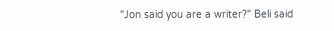"Jon said you are a writer?" Beli said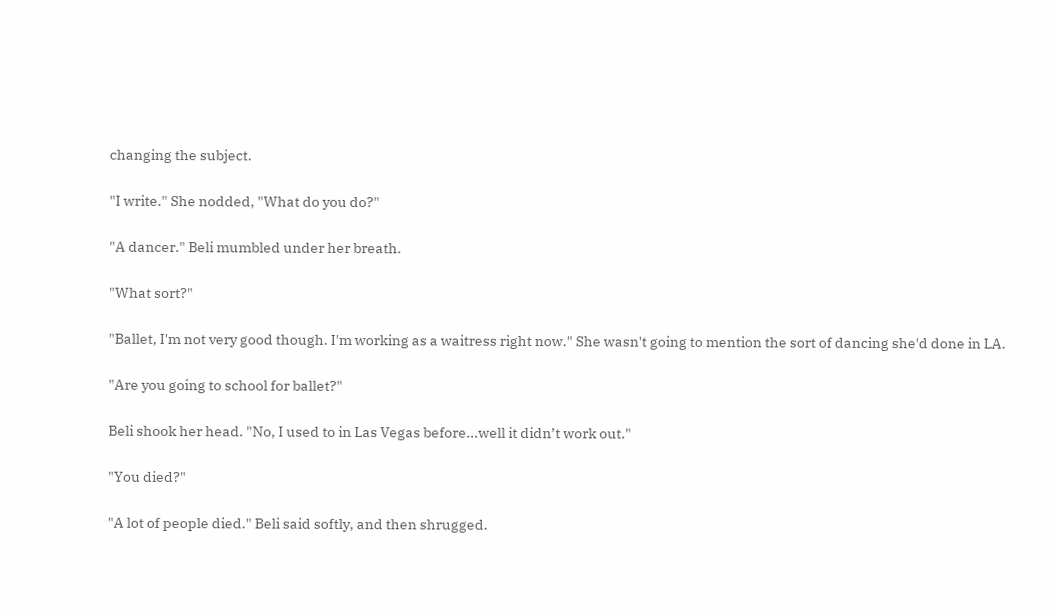changing the subject.

"I write." She nodded, "What do you do?"

"A dancer." Beli mumbled under her breath.

"What sort?"

"Ballet, I'm not very good though. I'm working as a waitress right now." She wasn't going to mention the sort of dancing she'd done in LA.

"Are you going to school for ballet?"

Beli shook her head. "No, I used to in Las Vegas before...well it didn’t work out."

"You died?"

"A lot of people died." Beli said softly, and then shrugged.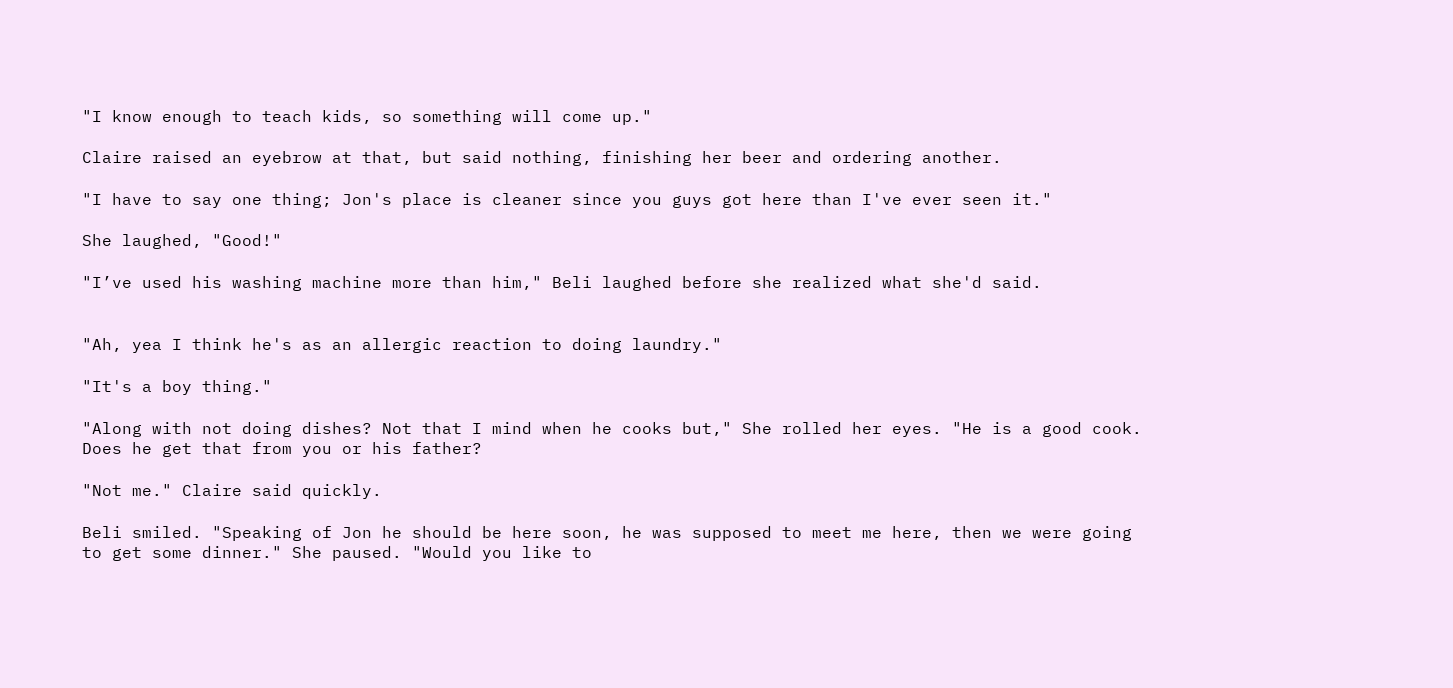"I know enough to teach kids, so something will come up."

Claire raised an eyebrow at that, but said nothing, finishing her beer and ordering another.

"I have to say one thing; Jon's place is cleaner since you guys got here than I've ever seen it."

She laughed, "Good!"

"I’ve used his washing machine more than him," Beli laughed before she realized what she'd said.


"Ah, yea I think he's as an allergic reaction to doing laundry."

"It's a boy thing."

"Along with not doing dishes? Not that I mind when he cooks but," She rolled her eyes. "He is a good cook. Does he get that from you or his father?

"Not me." Claire said quickly.

Beli smiled. "Speaking of Jon he should be here soon, he was supposed to meet me here, then we were going to get some dinner." She paused. "Would you like to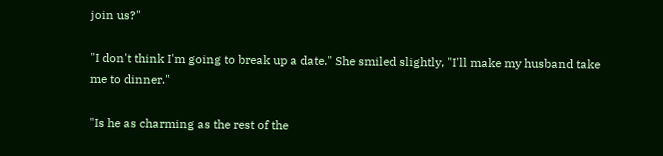join us?"

"I don't think I'm going to break up a date." She smiled slightly, "I'll make my husband take me to dinner."

"Is he as charming as the rest of the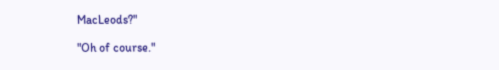MacLeods?"

"Oh of course."